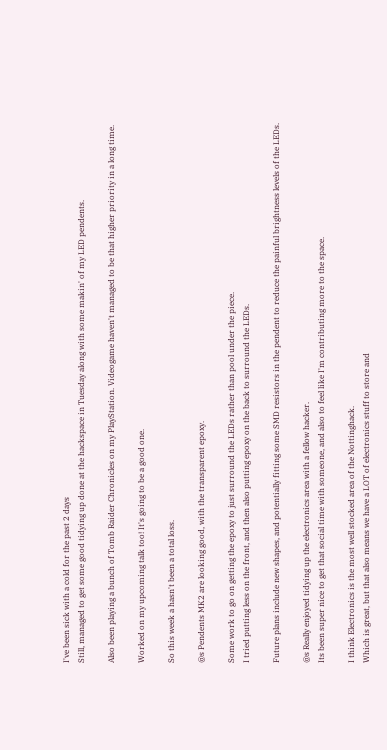I've been sick with a cold for the past 2 days
Still, managed to get some good tidying up done at the hackspace in Tuesday along with some makin' of my LED pendents.

Also been playing a bunch of Tomb Raider Chronicles on my PlayStation. Videogame haven't managed to be that higher priority in a long time.

Worked on my upcoming talk too! It's going to be a good one.

So this week a hasn't been a total loss.

@s Pendents MK2 are looking good, with the transparent epoxy.

Some work to go on getting the epoxy to just surround the LEDs rather than pool under the piece.
I tried putting less on the front, and then also putting epoxy on the back to surround the LEDs.

Future plans include new shapes, and potentially fitting some SMD resistors in the pendent to reduce the painful brightness levels of the LEDs.

@s Really enjoyed tidying up the electronics area with a fellow hacker.
Its been super nice to get that social time with someone, and also to feel like I'm contributing more to the space.

I think Electronics is the most well stocked area of the Nottinghack.
Which is great, but that also means we have a LOT of electronics stuff to store and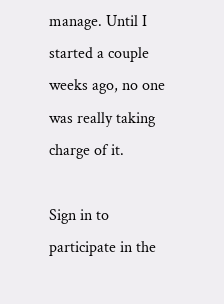manage. Until I started a couple weeks ago, no one was really taking charge of it.

Sign in to participate in the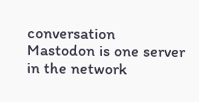conversation
Mastodon is one server in the network